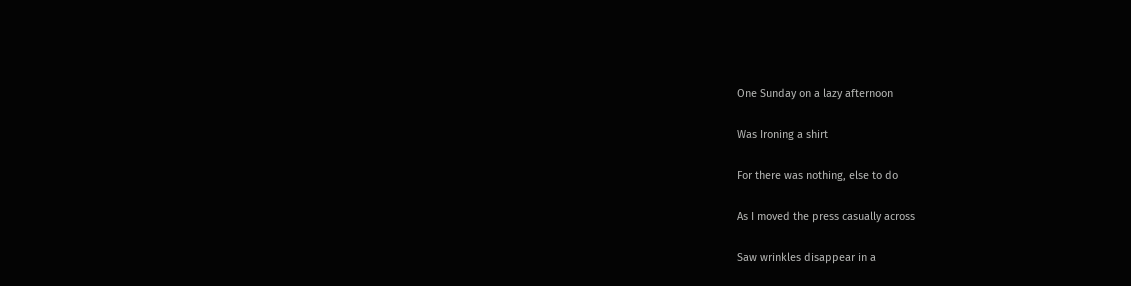One Sunday on a lazy afternoon

Was Ironing a shirt

For there was nothing, else to do

As I moved the press casually across

Saw wrinkles disappear in a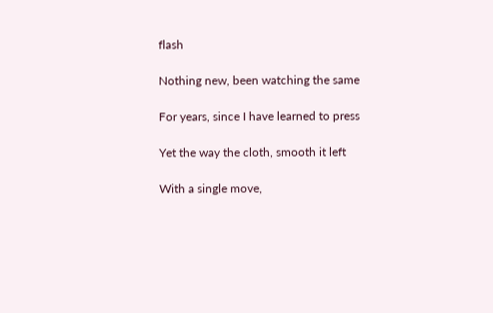flash

Nothing new, been watching the same

For years, since I have learned to press

Yet the way the cloth, smooth it left

With a single move,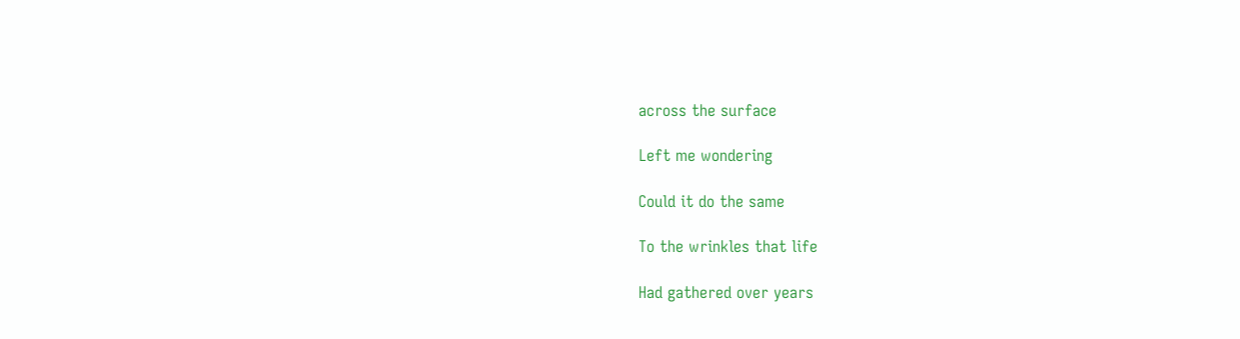across the surface

Left me wondering

Could it do the same

To the wrinkles that life

Had gathered over years